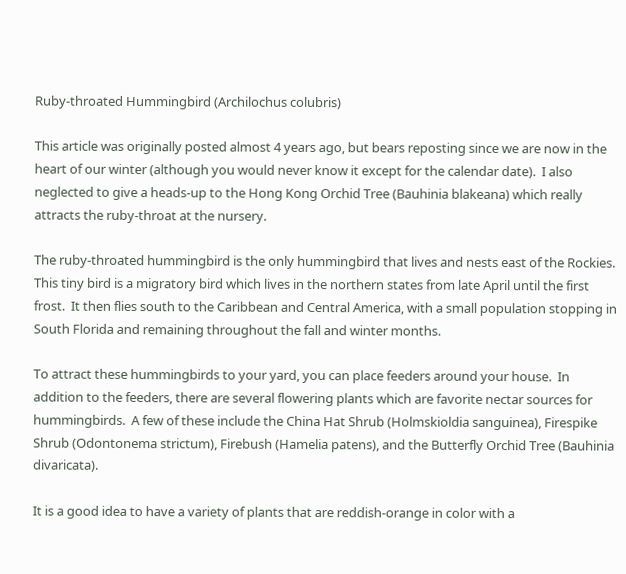Ruby-throated Hummingbird (Archilochus colubris)

This article was originally posted almost 4 years ago, but bears reposting since we are now in the heart of our winter (although you would never know it except for the calendar date).  I also neglected to give a heads-up to the Hong Kong Orchid Tree (Bauhinia blakeana) which really attracts the ruby-throat at the nursery.

The ruby-throated hummingbird is the only hummingbird that lives and nests east of the Rockies.  This tiny bird is a migratory bird which lives in the northern states from late April until the first frost.  It then flies south to the Caribbean and Central America, with a small population stopping in South Florida and remaining throughout the fall and winter months.

To attract these hummingbirds to your yard, you can place feeders around your house.  In addition to the feeders, there are several flowering plants which are favorite nectar sources for hummingbirds.  A few of these include the China Hat Shrub (Holmskioldia sanguinea), Firespike Shrub (Odontonema strictum), Firebush (Hamelia patens), and the Butterfly Orchid Tree (Bauhinia divaricata).

It is a good idea to have a variety of plants that are reddish-orange in color with a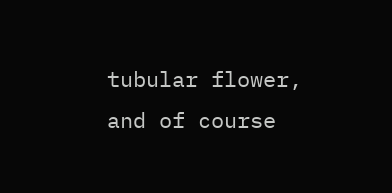tubular flower, and of course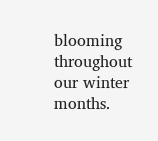blooming throughout our winter months.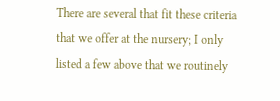There are several that fit these criteria that we offer at the nursery; I only listed a few above that we routinely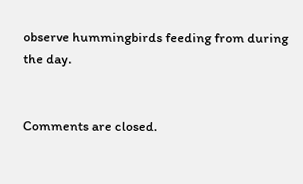observe hummingbirds feeding from during the day.


Comments are closed.